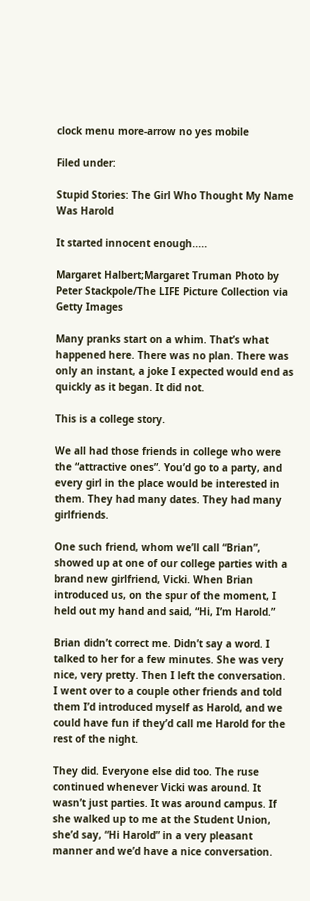clock menu more-arrow no yes mobile

Filed under:

Stupid Stories: The Girl Who Thought My Name Was Harold

It started innocent enough.....

Margaret Halbert;Margaret Truman Photo by Peter Stackpole/The LIFE Picture Collection via Getty Images

Many pranks start on a whim. That’s what happened here. There was no plan. There was only an instant, a joke I expected would end as quickly as it began. It did not.

This is a college story.

We all had those friends in college who were the “attractive ones”. You’d go to a party, and every girl in the place would be interested in them. They had many dates. They had many girlfriends.

One such friend, whom we’ll call “Brian”, showed up at one of our college parties with a brand new girlfriend, Vicki. When Brian introduced us, on the spur of the moment, I held out my hand and said, “Hi, I’m Harold.”

Brian didn’t correct me. Didn’t say a word. I talked to her for a few minutes. She was very nice, very pretty. Then I left the conversation. I went over to a couple other friends and told them I’d introduced myself as Harold, and we could have fun if they’d call me Harold for the rest of the night.

They did. Everyone else did too. The ruse continued whenever Vicki was around. It wasn’t just parties. It was around campus. If she walked up to me at the Student Union, she’d say, “Hi Harold” in a very pleasant manner and we’d have a nice conversation.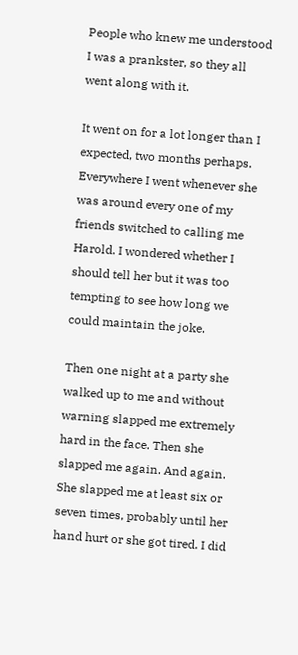People who knew me understood I was a prankster, so they all went along with it.

It went on for a lot longer than I expected, two months perhaps. Everywhere I went whenever she was around every one of my friends switched to calling me Harold. I wondered whether I should tell her but it was too tempting to see how long we could maintain the joke.

Then one night at a party she walked up to me and without warning slapped me extremely hard in the face. Then she slapped me again. And again. She slapped me at least six or seven times, probably until her hand hurt or she got tired. I did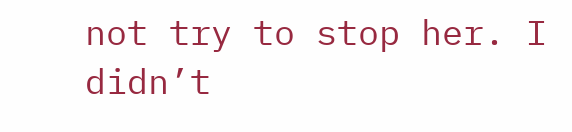not try to stop her. I didn’t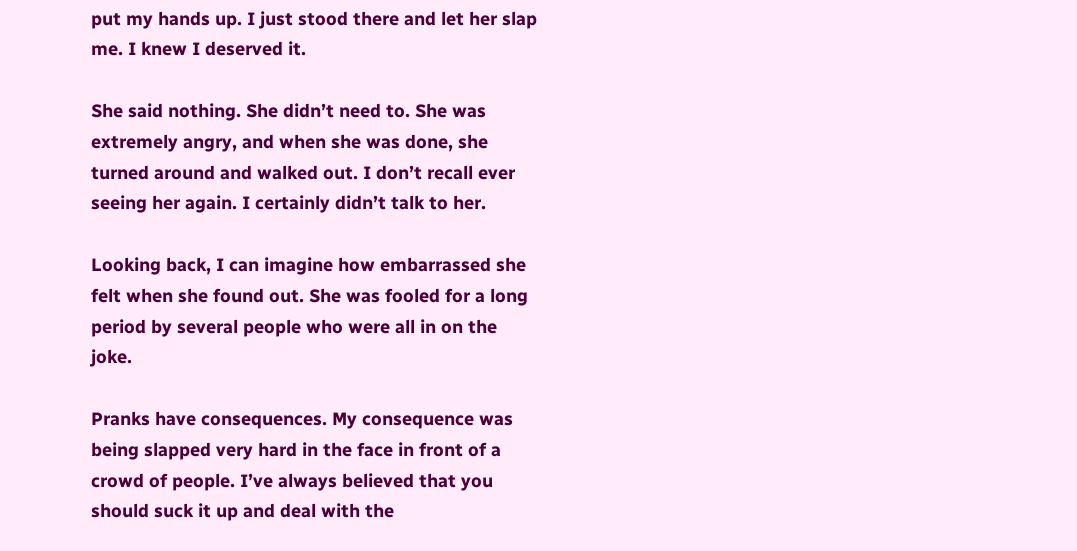put my hands up. I just stood there and let her slap me. I knew I deserved it.

She said nothing. She didn’t need to. She was extremely angry, and when she was done, she turned around and walked out. I don’t recall ever seeing her again. I certainly didn’t talk to her.

Looking back, I can imagine how embarrassed she felt when she found out. She was fooled for a long period by several people who were all in on the joke.

Pranks have consequences. My consequence was being slapped very hard in the face in front of a crowd of people. I’ve always believed that you should suck it up and deal with the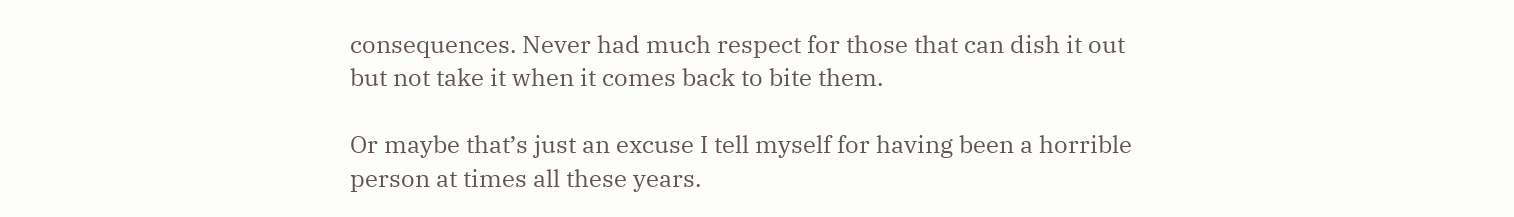consequences. Never had much respect for those that can dish it out but not take it when it comes back to bite them.

Or maybe that’s just an excuse I tell myself for having been a horrible person at times all these years.